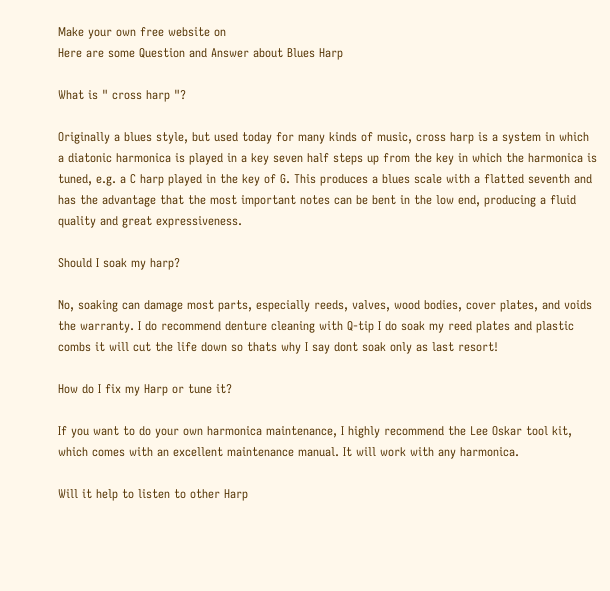Make your own free website on
Here are some Question and Answer about Blues Harp

What is " cross harp "?

Originally a blues style, but used today for many kinds of music, cross harp is a system in which a diatonic harmonica is played in a key seven half steps up from the key in which the harmonica is tuned, e.g. a C harp played in the key of G. This produces a blues scale with a flatted seventh and has the advantage that the most important notes can be bent in the low end, producing a fluid quality and great expressiveness.

Should I soak my harp?

No, soaking can damage most parts, especially reeds, valves, wood bodies, cover plates, and voids the warranty. I do recommend denture cleaning with Q-tip I do soak my reed plates and plastic combs it will cut the life down so thats why I say dont soak only as last resort!

How do I fix my Harp or tune it?

If you want to do your own harmonica maintenance, I highly recommend the Lee Oskar tool kit, which comes with an excellent maintenance manual. It will work with any harmonica.

Will it help to listen to other Harp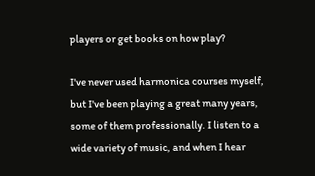players or get books on how play?

I've never used harmonica courses myself, but I've been playing a great many years, some of them professionally. I listen to a wide variety of music, and when I hear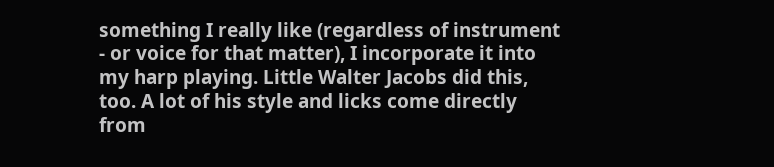something I really like (regardless of instrument - or voice for that matter), I incorporate it into my harp playing. Little Walter Jacobs did this, too. A lot of his style and licks come directly from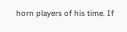horn players of his time. If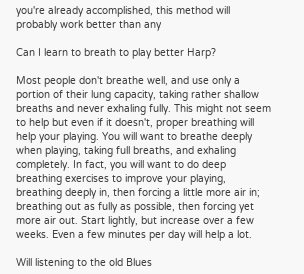you're already accomplished, this method will probably work better than any

Can I learn to breath to play better Harp?

Most people don't breathe well, and use only a portion of their lung capacity, taking rather shallow breaths and never exhaling fully. This might not seem to help but even if it doesn't, proper breathing will help your playing. You will want to breathe deeply when playing, taking full breaths, and exhaling completely. In fact, you will want to do deep breathing exercises to improve your playing, breathing deeply in, then forcing a little more air in; breathing out as fully as possible, then forcing yet more air out. Start lightly, but increase over a few weeks. Even a few minutes per day will help a lot.

Will listening to the old Blues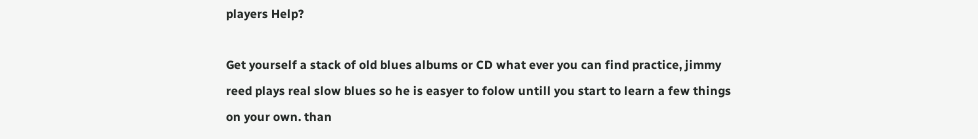players Help?

Get yourself a stack of old blues albums or CD what ever you can find practice, jimmy reed plays real slow blues so he is easyer to folow untill you start to learn a few things on your own. than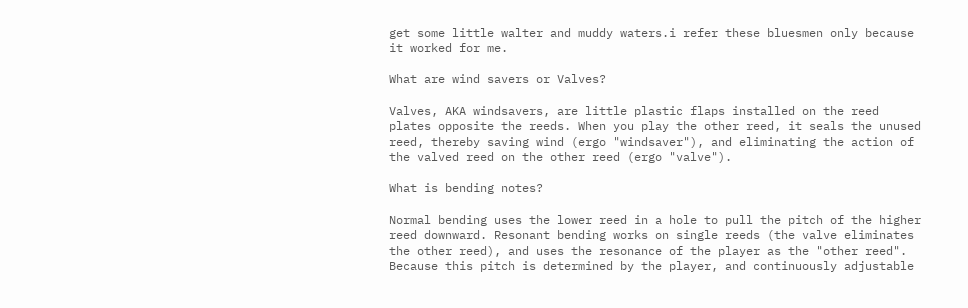get some little walter and muddy waters.i refer these bluesmen only because it worked for me.

What are wind savers or Valves?

Valves, AKA windsavers, are little plastic flaps installed on the reed plates opposite the reeds. When you play the other reed, it seals the unused reed, thereby saving wind (ergo "windsaver"), and eliminating the action of the valved reed on the other reed (ergo "valve").

What is bending notes?

Normal bending uses the lower reed in a hole to pull the pitch of the higher reed downward. Resonant bending works on single reeds (the valve eliminates the other reed), and uses the resonance of the player as the "other reed". Because this pitch is determined by the player, and continuously adjustable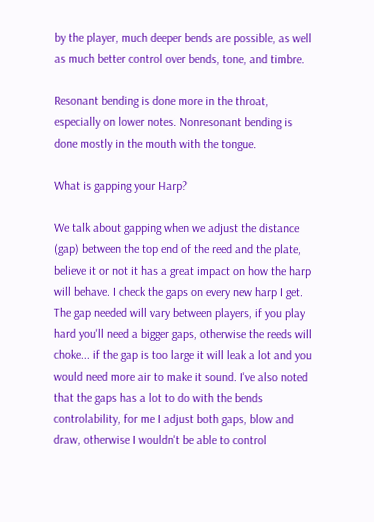by the player, much deeper bends are possible, as well as much better control over bends, tone, and timbre.

Resonant bending is done more in the throat, especially on lower notes. Nonresonant bending is done mostly in the mouth with the tongue.

What is gapping your Harp?

We talk about gapping when we adjust the distance (gap) between the top end of the reed and the plate, believe it or not it has a great impact on how the harp will behave. I check the gaps on every new harp I get. The gap needed will vary between players, if you play hard you'll need a bigger gaps, otherwise the reeds will choke... if the gap is too large it will leak a lot and you would need more air to make it sound. I've also noted that the gaps has a lot to do with the bends controlability, for me I adjust both gaps, blow and draw, otherwise I wouldn't be able to control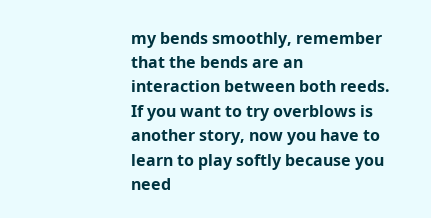my bends smoothly, remember that the bends are an interaction between both reeds. If you want to try overblows is another story, now you have to learn to play softly because you need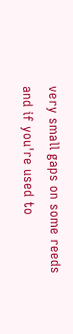very small gaps on some reeds and if you're used to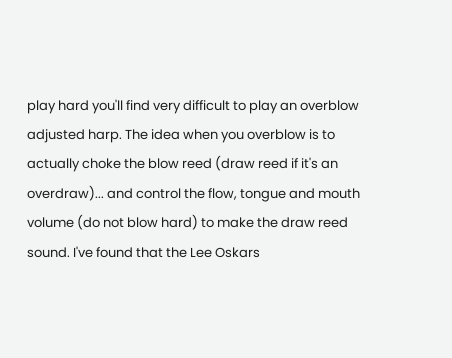play hard you'll find very difficult to play an overblow adjusted harp. The idea when you overblow is to actually choke the blow reed (draw reed if it's an overdraw)... and control the flow, tongue and mouth volume (do not blow hard) to make the draw reed sound. I've found that the Lee Oskars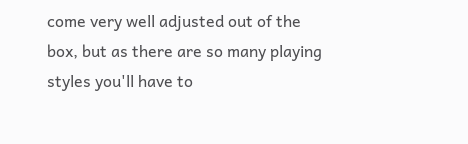come very well adjusted out of the box, but as there are so many playing styles you'll have to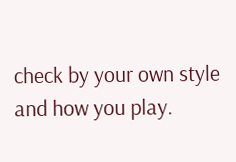check by your own style and how you play.